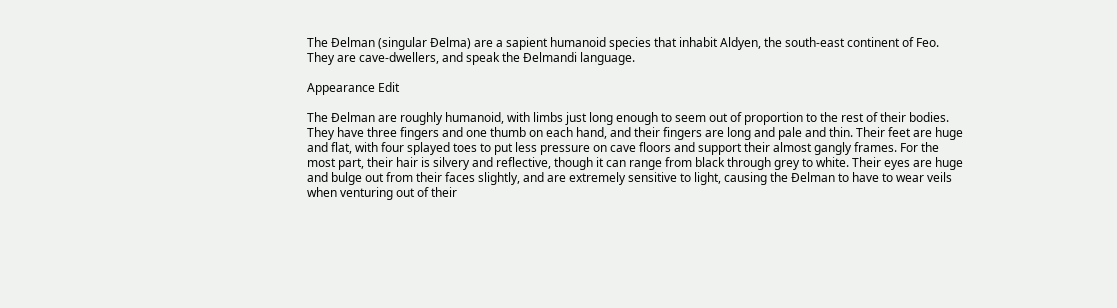The Ðelman (singular Ðelma) are a sapient humanoid species that inhabit Aldyen, the south-east continent of Feo. They are cave-dwellers, and speak the Ðelmandi language.

Appearance Edit

The Ðelman are roughly humanoid, with limbs just long enough to seem out of proportion to the rest of their bodies. They have three fingers and one thumb on each hand, and their fingers are long and pale and thin. Their feet are huge and flat, with four splayed toes to put less pressure on cave floors and support their almost gangly frames. For the most part, their hair is silvery and reflective, though it can range from black through grey to white. Their eyes are huge and bulge out from their faces slightly, and are extremely sensitive to light, causing the Ðelman to have to wear veils when venturing out of their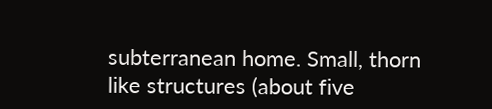subterranean home. Small, thorn like structures (about five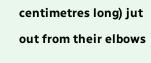centimetres long) jut out from their elbows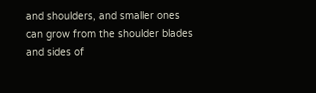and shoulders, and smaller ones can grow from the shoulder blades and sides of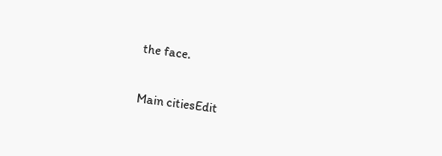the face.


Main citiesEdit